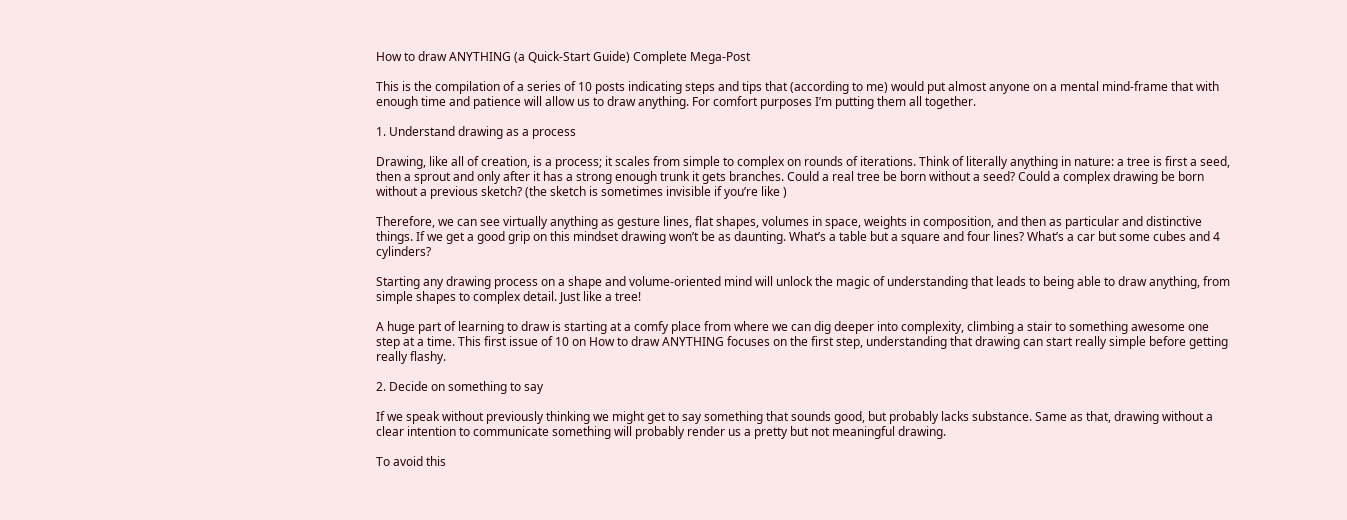How to draw ANYTHING (a Quick-Start Guide) Complete Mega-Post

This is the compilation of a series of 10 posts indicating steps and tips that (according to me) would put almost anyone on a mental mind-frame that with enough time and patience will allow us to draw anything. For comfort purposes I’m putting them all together.

1. Understand drawing as a process

Drawing, like all of creation, is a process; it scales from simple to complex on rounds of iterations. Think of literally anything in nature: a tree is first a seed, then a sprout and only after it has a strong enough trunk it gets branches. Could a real tree be born without a seed? Could a complex drawing be born without a previous sketch? (the sketch is sometimes invisible if you’re like )

Therefore, we can see virtually anything as gesture lines, flat shapes, volumes in space, weights in composition, and then as particular and distinctive things. If we get a good grip on this mindset drawing won’t be as daunting. What’s a table but a square and four lines? What’s a car but some cubes and 4 cylinders?

Starting any drawing process on a shape and volume-oriented mind will unlock the magic of understanding that leads to being able to draw anything, from simple shapes to complex detail. Just like a tree!

A huge part of learning to draw is starting at a comfy place from where we can dig deeper into complexity, climbing a stair to something awesome one step at a time. This first issue of 10 on How to draw ANYTHING focuses on the first step, understanding that drawing can start really simple before getting really flashy.

2. Decide on something to say

If we speak without previously thinking we might get to say something that sounds good, but probably lacks substance. Same as that, drawing without a clear intention to communicate something will probably render us a pretty but not meaningful drawing.

To avoid this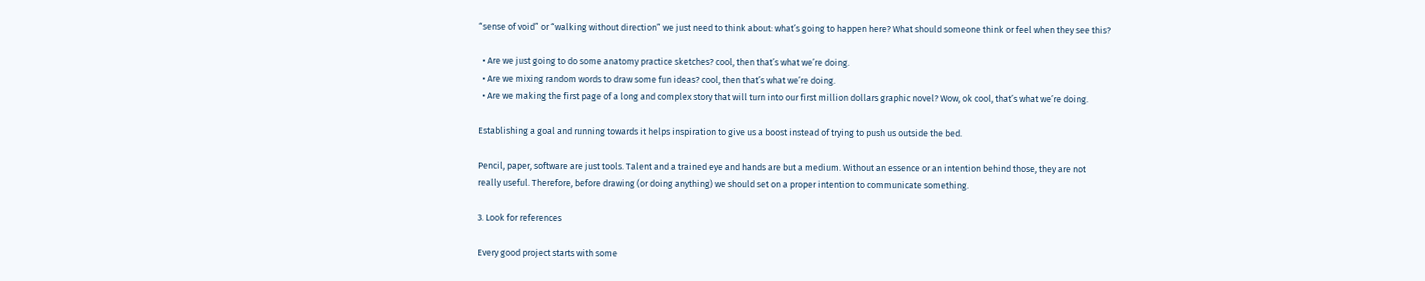“sense of void” or “walking without direction” we just need to think about: what’s going to happen here? What should someone think or feel when they see this?

  • Are we just going to do some anatomy practice sketches? cool, then that’s what we’re doing.
  • Are we mixing random words to draw some fun ideas? cool, then that’s what we’re doing.
  • Are we making the first page of a long and complex story that will turn into our first million dollars graphic novel? Wow, ok cool, that’s what we’re doing.

Establishing a goal and running towards it helps inspiration to give us a boost instead of trying to push us outside the bed.

Pencil, paper, software are just tools. Talent and a trained eye and hands are but a medium. Without an essence or an intention behind those, they are not really useful. Therefore, before drawing (or doing anything) we should set on a proper intention to communicate something.

3. Look for references

Every good project starts with some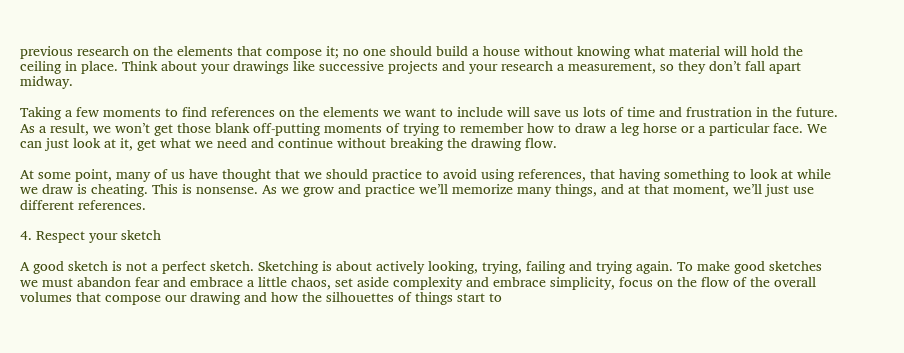previous research on the elements that compose it; no one should build a house without knowing what material will hold the ceiling in place. Think about your drawings like successive projects and your research a measurement, so they don’t fall apart midway.

Taking a few moments to find references on the elements we want to include will save us lots of time and frustration in the future. As a result, we won’t get those blank off-putting moments of trying to remember how to draw a leg horse or a particular face. We can just look at it, get what we need and continue without breaking the drawing flow.

At some point, many of us have thought that we should practice to avoid using references, that having something to look at while we draw is cheating. This is nonsense. As we grow and practice we’ll memorize many things, and at that moment, we’ll just use different references.

4. Respect your sketch

A good sketch is not a perfect sketch. Sketching is about actively looking, trying, failing and trying again. To make good sketches we must abandon fear and embrace a little chaos, set aside complexity and embrace simplicity, focus on the flow of the overall volumes that compose our drawing and how the silhouettes of things start to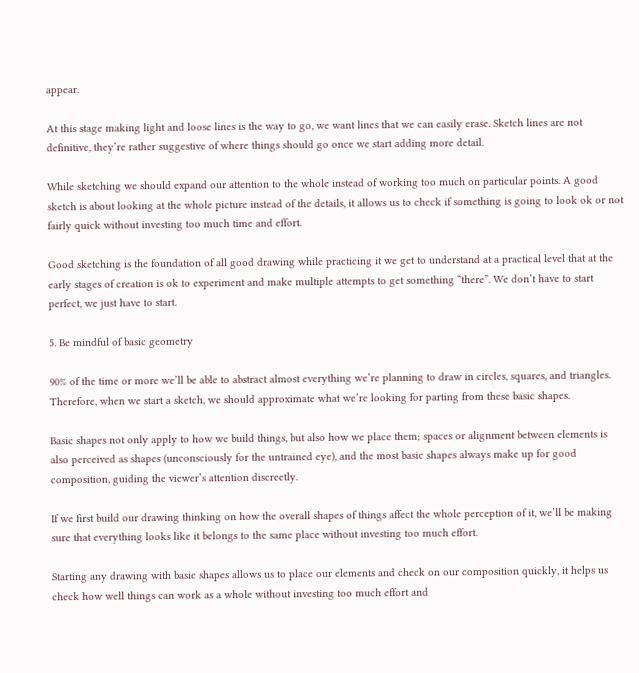appear.

At this stage making light and loose lines is the way to go, we want lines that we can easily erase. Sketch lines are not definitive, they’re rather suggestive of where things should go once we start adding more detail.

While sketching we should expand our attention to the whole instead of working too much on particular points. A good sketch is about looking at the whole picture instead of the details, it allows us to check if something is going to look ok or not fairly quick without investing too much time and effort.

Good sketching is the foundation of all good drawing while practicing it we get to understand at a practical level that at the early stages of creation is ok to experiment and make multiple attempts to get something “there”. We don’t have to start perfect, we just have to start.

5. Be mindful of basic geometry

90% of the time or more we’ll be able to abstract almost everything we’re planning to draw in circles, squares, and triangles. Therefore, when we start a sketch, we should approximate what we’re looking for parting from these basic shapes.

Basic shapes not only apply to how we build things, but also how we place them; spaces or alignment between elements is also perceived as shapes (unconsciously for the untrained eye), and the most basic shapes always make up for good composition, guiding the viewer’s attention discreetly.

If we first build our drawing thinking on how the overall shapes of things affect the whole perception of it, we’ll be making sure that everything looks like it belongs to the same place without investing too much effort.

Starting any drawing with basic shapes allows us to place our elements and check on our composition quickly, it helps us check how well things can work as a whole without investing too much effort and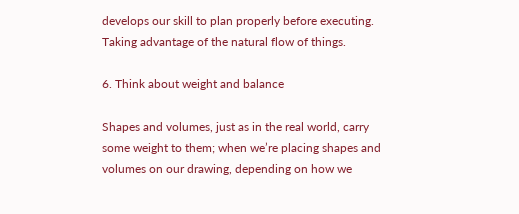develops our skill to plan properly before executing. Taking advantage of the natural flow of things.

6. Think about weight and balance

Shapes and volumes, just as in the real world, carry some weight to them; when we’re placing shapes and volumes on our drawing, depending on how we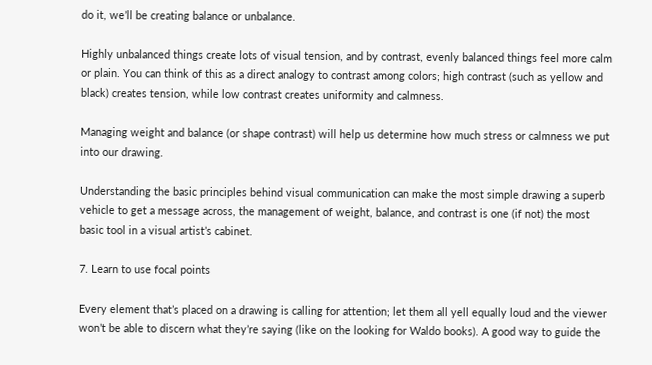do it, we’ll be creating balance or unbalance.

Highly unbalanced things create lots of visual tension, and by contrast, evenly balanced things feel more calm or plain. You can think of this as a direct analogy to contrast among colors; high contrast (such as yellow and black) creates tension, while low contrast creates uniformity and calmness.

Managing weight and balance (or shape contrast) will help us determine how much stress or calmness we put into our drawing.

Understanding the basic principles behind visual communication can make the most simple drawing a superb vehicle to get a message across, the management of weight, balance, and contrast is one (if not) the most basic tool in a visual artist’s cabinet.

7. Learn to use focal points

Every element that’s placed on a drawing is calling for attention; let them all yell equally loud and the viewer won’t be able to discern what they’re saying (like on the looking for Waldo books). A good way to guide the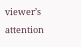viewer’s attention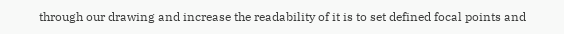through our drawing and increase the readability of it is to set defined focal points and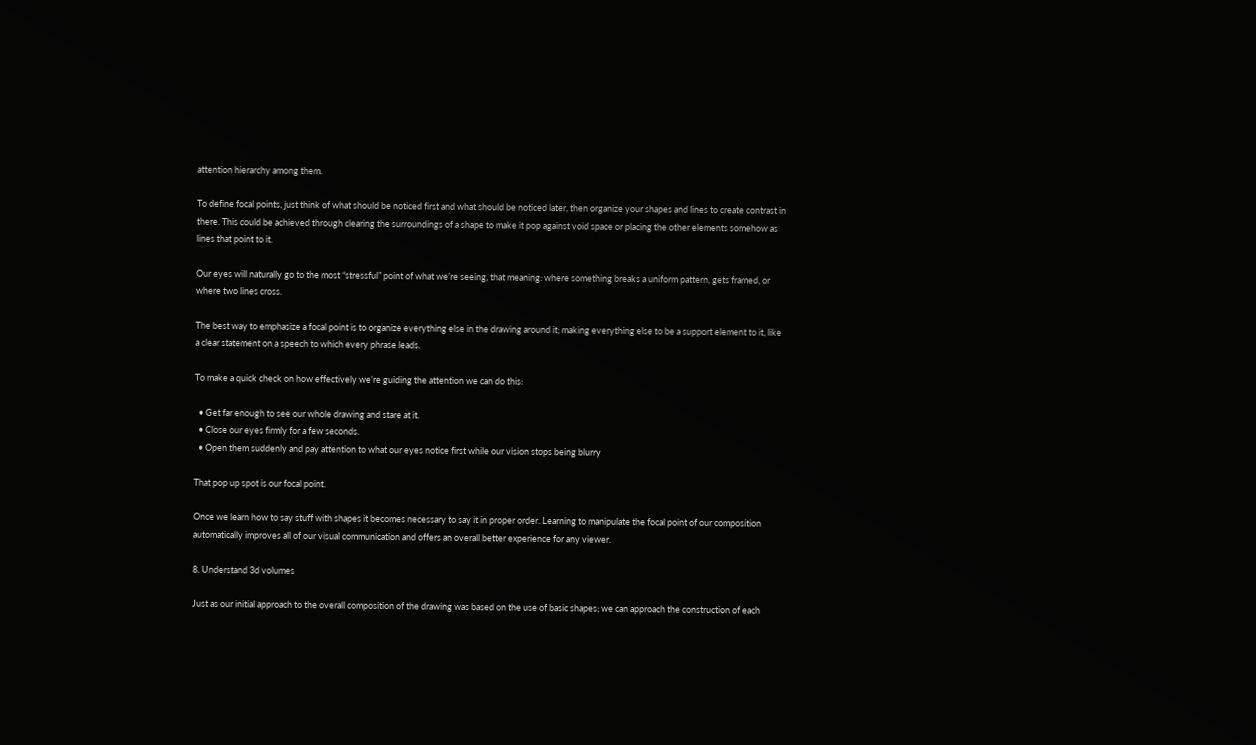attention hierarchy among them.

To define focal points, just think of what should be noticed first and what should be noticed later, then organize your shapes and lines to create contrast in there. This could be achieved through clearing the surroundings of a shape to make it pop against void space or placing the other elements somehow as lines that point to it.

Our eyes will naturally go to the most “stressful” point of what we’re seeing, that meaning: where something breaks a uniform pattern, gets framed, or where two lines cross.

The best way to emphasize a focal point is to organize everything else in the drawing around it; making everything else to be a support element to it, like a clear statement on a speech to which every phrase leads.

To make a quick check on how effectively we’re guiding the attention we can do this:

  • Get far enough to see our whole drawing and stare at it.
  • Close our eyes firmly for a few seconds.
  • Open them suddenly and pay attention to what our eyes notice first while our vision stops being blurry

That pop up spot is our focal point.

Once we learn how to say stuff with shapes it becomes necessary to say it in proper order. Learning to manipulate the focal point of our composition automatically improves all of our visual communication and offers an overall better experience for any viewer.

8. Understand 3d volumes

Just as our initial approach to the overall composition of the drawing was based on the use of basic shapes; we can approach the construction of each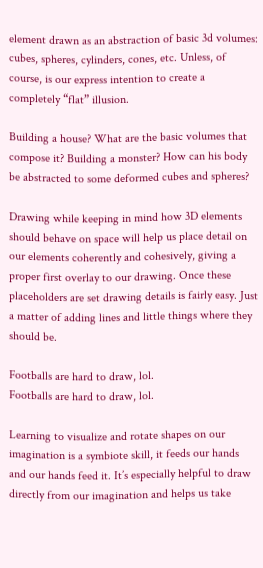element drawn as an abstraction of basic 3d volumes: cubes, spheres, cylinders, cones, etc. Unless, of course, is our express intention to create a completely “flat” illusion.

Building a house? What are the basic volumes that compose it? Building a monster? How can his body be abstracted to some deformed cubes and spheres?

Drawing while keeping in mind how 3D elements should behave on space will help us place detail on our elements coherently and cohesively, giving a proper first overlay to our drawing. Once these placeholders are set drawing details is fairly easy. Just a matter of adding lines and little things where they should be.

Footballs are hard to draw, lol.
Footballs are hard to draw, lol.

Learning to visualize and rotate shapes on our imagination is a symbiote skill, it feeds our hands and our hands feed it. It’s especially helpful to draw directly from our imagination and helps us take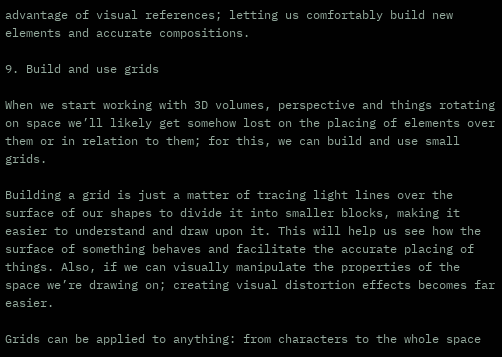advantage of visual references; letting us comfortably build new elements and accurate compositions.

9. Build and use grids

When we start working with 3D volumes, perspective and things rotating on space we’ll likely get somehow lost on the placing of elements over them or in relation to them; for this, we can build and use small grids.

Building a grid is just a matter of tracing light lines over the surface of our shapes to divide it into smaller blocks, making it easier to understand and draw upon it. This will help us see how the surface of something behaves and facilitate the accurate placing of things. Also, if we can visually manipulate the properties of the space we’re drawing on; creating visual distortion effects becomes far easier.

Grids can be applied to anything: from characters to the whole space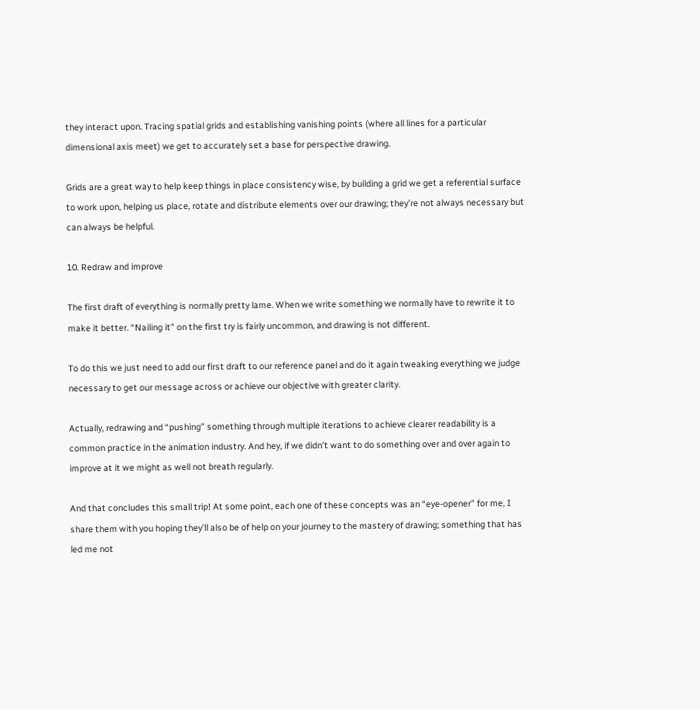they interact upon. Tracing spatial grids and establishing vanishing points (where all lines for a particular dimensional axis meet) we get to accurately set a base for perspective drawing.

Grids are a great way to help keep things in place consistency wise, by building a grid we get a referential surface to work upon, helping us place, rotate and distribute elements over our drawing; they’re not always necessary but can always be helpful.

10. Redraw and improve

The first draft of everything is normally pretty lame. When we write something we normally have to rewrite it to make it better. “Nailing it” on the first try is fairly uncommon, and drawing is not different.

To do this we just need to add our first draft to our reference panel and do it again tweaking everything we judge necessary to get our message across or achieve our objective with greater clarity.

Actually, redrawing and “pushing” something through multiple iterations to achieve clearer readability is a common practice in the animation industry. And hey, if we didn’t want to do something over and over again to improve at it we might as well not breath regularly.

And that concludes this small trip! At some point, each one of these concepts was an “eye-opener” for me, I share them with you hoping they’ll also be of help on your journey to the mastery of drawing; something that has led me not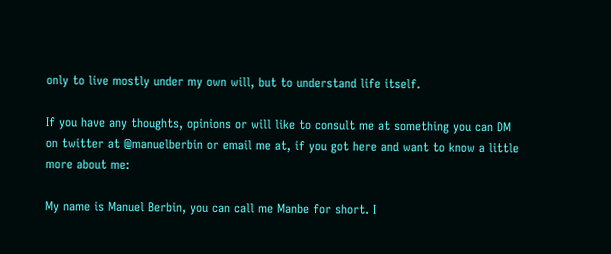only to live mostly under my own will, but to understand life itself.

If you have any thoughts, opinions or will like to consult me at something you can DM on twitter at @manuelberbin or email me at, if you got here and want to know a little more about me:

My name is Manuel Berbin, you can call me Manbe for short. I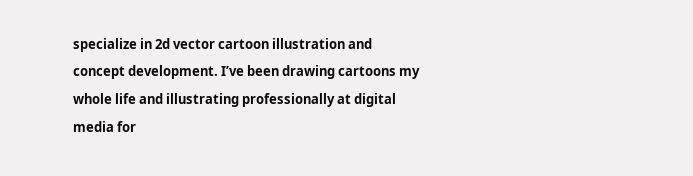specialize in 2d vector cartoon illustration and concept development. I’ve been drawing cartoons my whole life and illustrating professionally at digital media for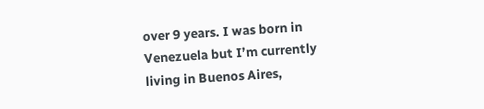over 9 years. I was born in Venezuela but I’m currently living in Buenos Aires,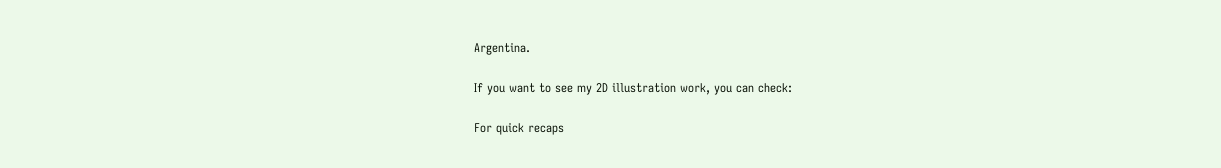Argentina.

If you want to see my 2D illustration work, you can check:

For quick recaps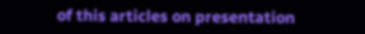of this articles on presentation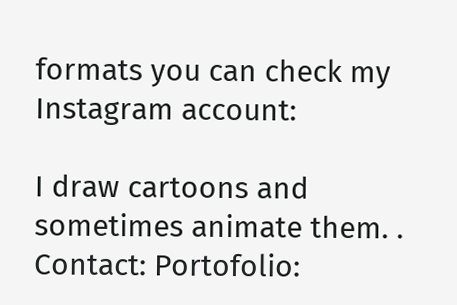formats you can check my Instagram account:

I draw cartoons and sometimes animate them. . Contact: Portofolio: